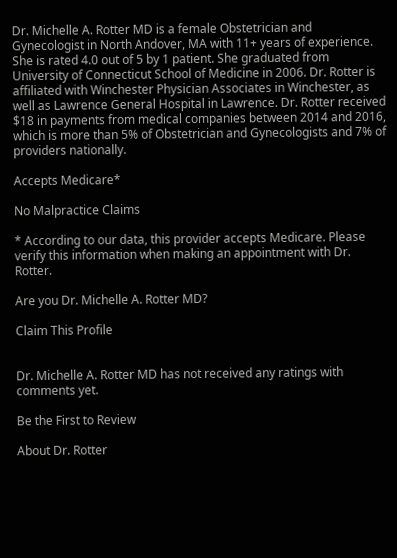Dr. Michelle A. Rotter MD is a female Obstetrician and Gynecologist in North Andover, MA with 11+ years of experience. She is rated 4.0 out of 5 by 1 patient. She graduated from University of Connecticut School of Medicine in 2006. Dr. Rotter is affiliated with Winchester Physician Associates in Winchester, as well as Lawrence General Hospital in Lawrence. Dr. Rotter received $18 in payments from medical companies between 2014 and 2016, which is more than 5% of Obstetrician and Gynecologists and 7% of providers nationally.

Accepts Medicare*

No Malpractice Claims

* According to our data, this provider accepts Medicare. Please verify this information when making an appointment with Dr. Rotter.

Are you Dr. Michelle A. Rotter MD?

Claim This Profile


Dr. Michelle A. Rotter MD has not received any ratings with comments yet.

Be the First to Review

About Dr. Rotter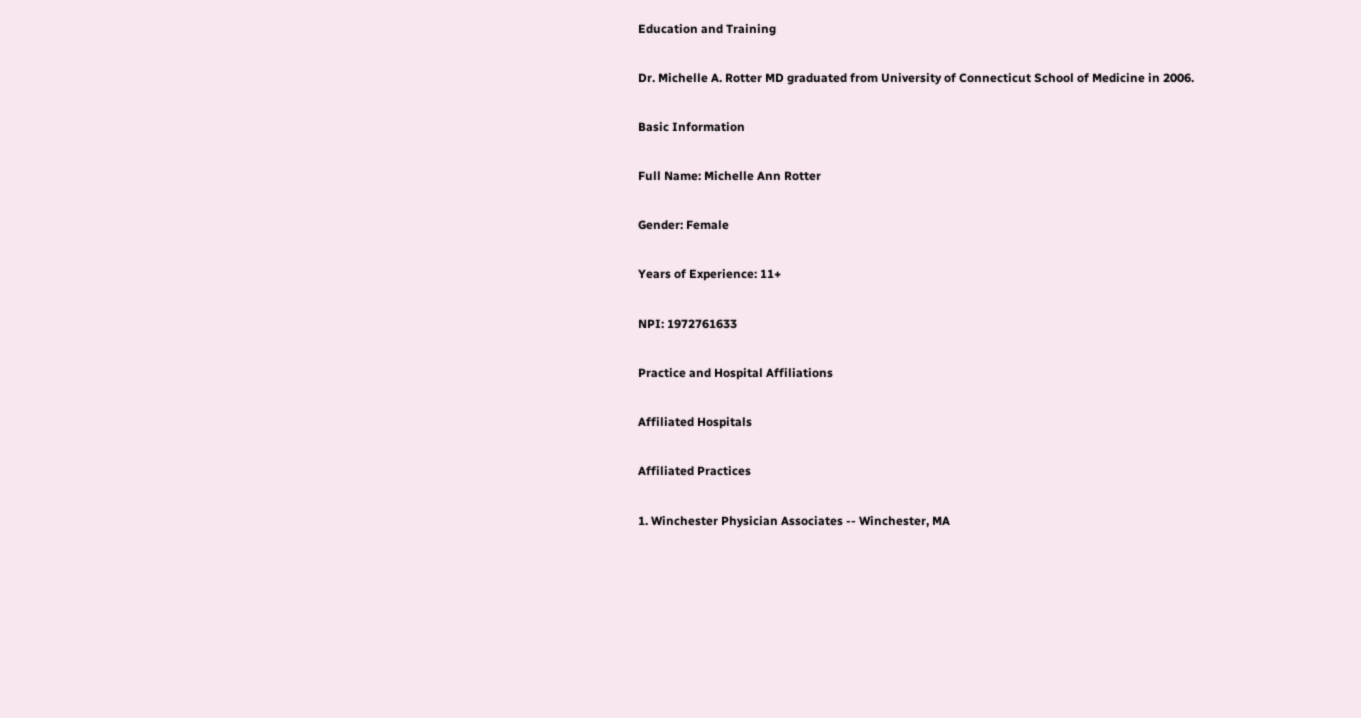Education and Training

Dr. Michelle A. Rotter MD graduated from University of Connecticut School of Medicine in 2006.

Basic Information

Full Name: Michelle Ann Rotter

Gender: Female

Years of Experience: 11+

NPI: 1972761633

Practice and Hospital Affiliations

Affiliated Hospitals

Affiliated Practices

1. Winchester Physician Associates -- Winchester, MA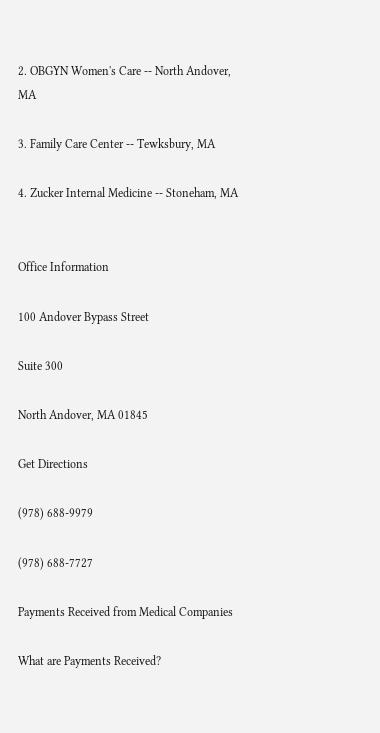2. OBGYN Women's Care -- North Andover, MA

3. Family Care Center -- Tewksbury, MA

4. Zucker Internal Medicine -- Stoneham, MA


Office Information

100 Andover Bypass Street

Suite 300

North Andover, MA 01845

Get Directions

(978) 688-9979

(978) 688-7727

Payments Received from Medical Companies

What are Payments Received?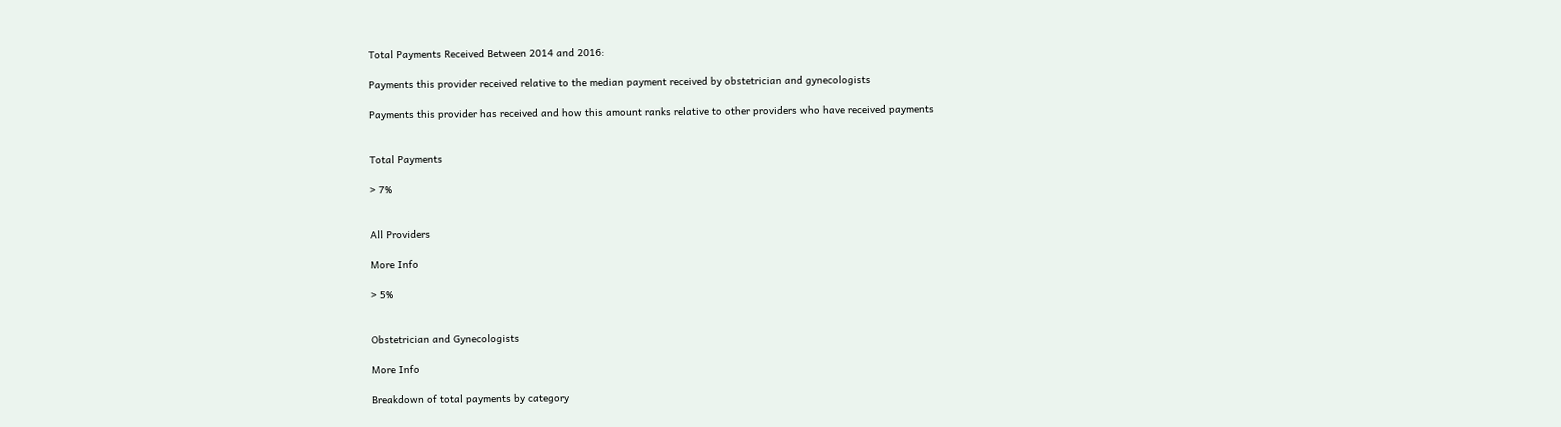Total Payments Received Between 2014 and 2016:

Payments this provider received relative to the median payment received by obstetrician and gynecologists

Payments this provider has received and how this amount ranks relative to other providers who have received payments


Total Payments

> 7%


All Providers

More Info

> 5%


Obstetrician and Gynecologists

More Info

Breakdown of total payments by category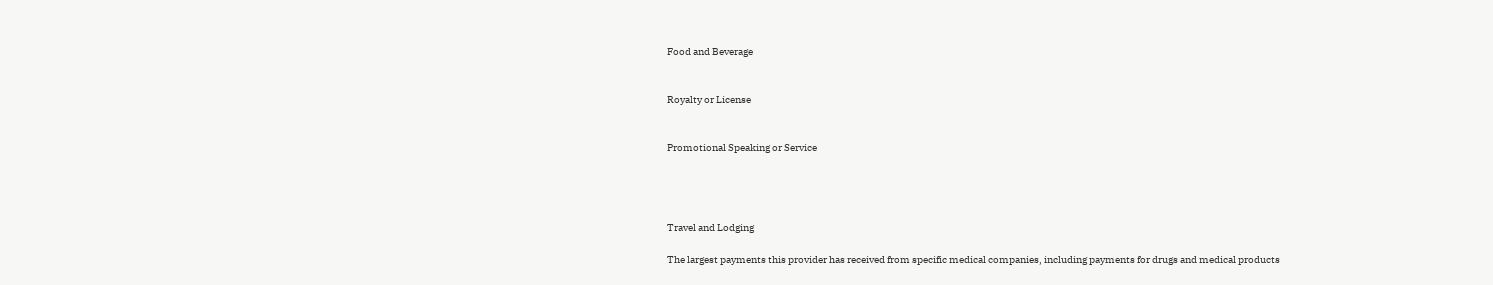Food and Beverage


Royalty or License


Promotional Speaking or Service




Travel and Lodging

The largest payments this provider has received from specific medical companies, including payments for drugs and medical products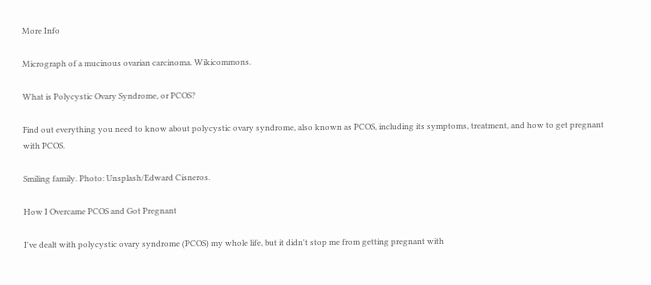More Info

Micrograph of a mucinous ovarian carcinoma. Wikicommons.

What is Polycystic Ovary Syndrome, or PCOS?

Find out everything you need to know about polycystic ovary syndrome, also known as PCOS, including its symptoms, treatment, and how to get pregnant with PCOS.

Smiling family. Photo: Unsplash/Edward Cisneros.

How I Overcame PCOS and Got Pregnant

I've dealt with polycystic ovary syndrome (PCOS) my whole life, but it didn't stop me from getting pregnant with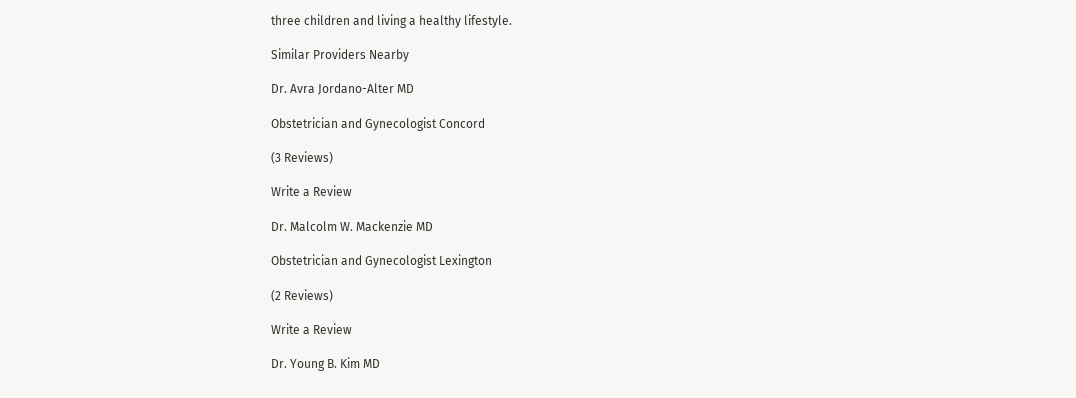three children and living a healthy lifestyle.

Similar Providers Nearby

Dr. Avra Jordano-Alter MD

Obstetrician and Gynecologist Concord

(3 Reviews)

Write a Review

Dr. Malcolm W. Mackenzie MD

Obstetrician and Gynecologist Lexington

(2 Reviews)

Write a Review

Dr. Young B. Kim MD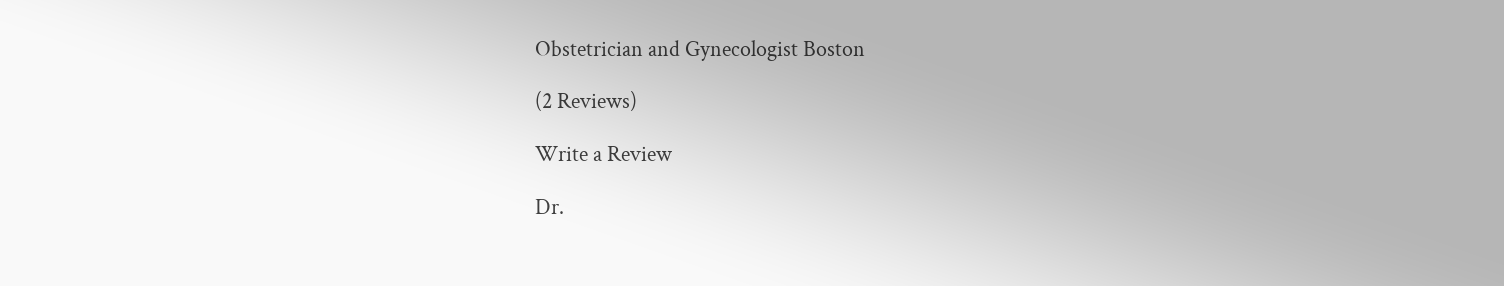Obstetrician and Gynecologist Boston

(2 Reviews)

Write a Review

Dr.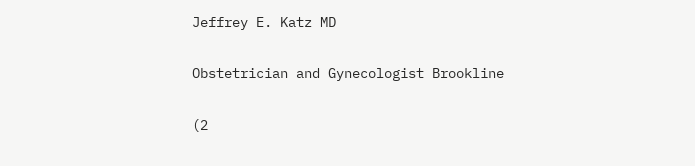Jeffrey E. Katz MD

Obstetrician and Gynecologist Brookline

(2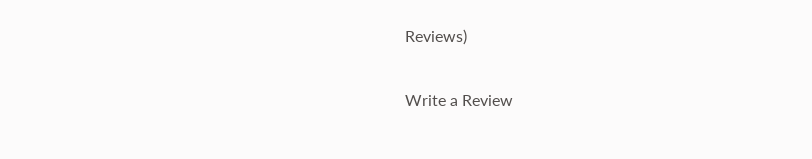Reviews)

Write a Review